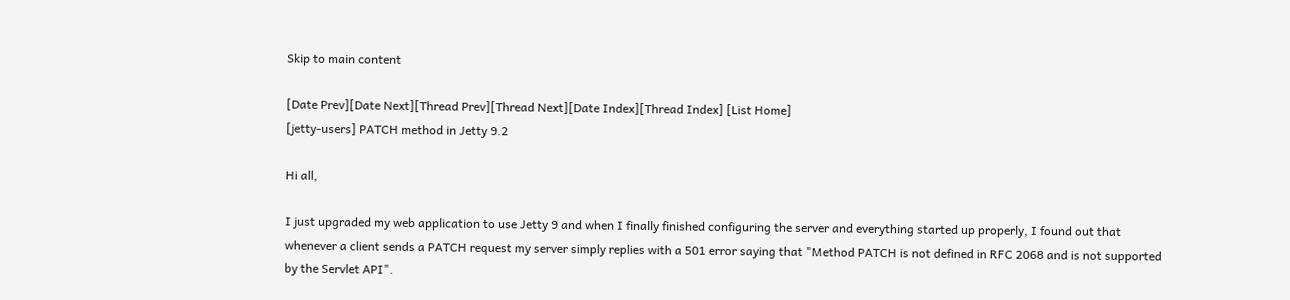Skip to main content

[Date Prev][Date Next][Thread Prev][Thread Next][Date Index][Thread Index] [List Home]
[jetty-users] PATCH method in Jetty 9.2

Hi all,

I just upgraded my web application to use Jetty 9 and when I finally finished configuring the server and everything started up properly, I found out that whenever a client sends a PATCH request my server simply replies with a 501 error saying that "Method PATCH is not defined in RFC 2068 and is not supported by the Servlet API".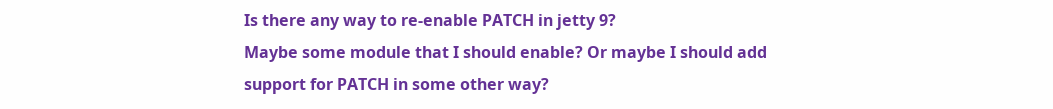Is there any way to re-enable PATCH in jetty 9?
Maybe some module that I should enable? Or maybe I should add support for PATCH in some other way?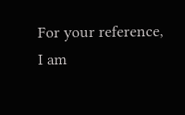For your reference, I am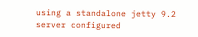using a standalone jetty 9.2 server configured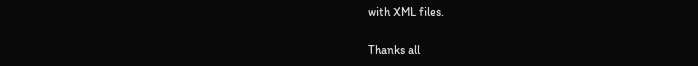with XML files.

Thanks all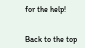for the help!


Back to the top